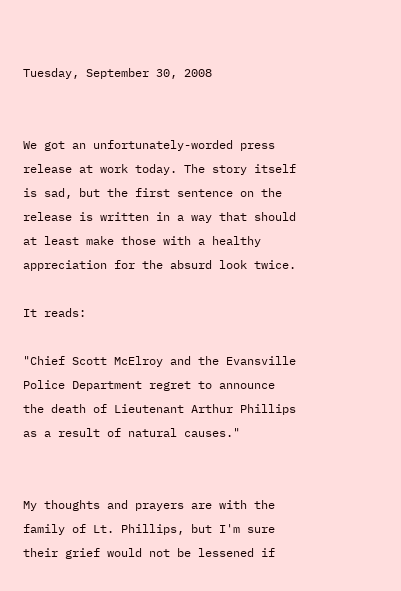Tuesday, September 30, 2008


We got an unfortunately-worded press release at work today. The story itself is sad, but the first sentence on the release is written in a way that should at least make those with a healthy appreciation for the absurd look twice.

It reads:

"Chief Scott McElroy and the Evansville Police Department regret to announce the death of Lieutenant Arthur Phillips as a result of natural causes."


My thoughts and prayers are with the family of Lt. Phillips, but I'm sure their grief would not be lessened if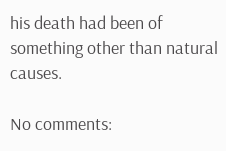his death had been of something other than natural causes.

No comments: